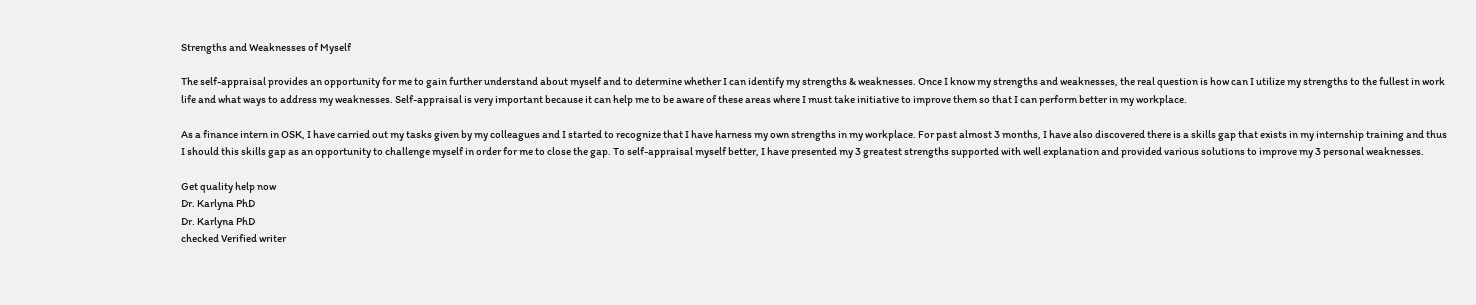Strengths and Weaknesses of Myself

The self-appraisal provides an opportunity for me to gain further understand about myself and to determine whether I can identify my strengths & weaknesses. Once I know my strengths and weaknesses, the real question is how can I utilize my strengths to the fullest in work life and what ways to address my weaknesses. Self-appraisal is very important because it can help me to be aware of these areas where I must take initiative to improve them so that I can perform better in my workplace.

As a finance intern in OSK, I have carried out my tasks given by my colleagues and I started to recognize that I have harness my own strengths in my workplace. For past almost 3 months, I have also discovered there is a skills gap that exists in my internship training and thus I should this skills gap as an opportunity to challenge myself in order for me to close the gap. To self-appraisal myself better, I have presented my 3 greatest strengths supported with well explanation and provided various solutions to improve my 3 personal weaknesses.

Get quality help now
Dr. Karlyna PhD
Dr. Karlyna PhD
checked Verified writer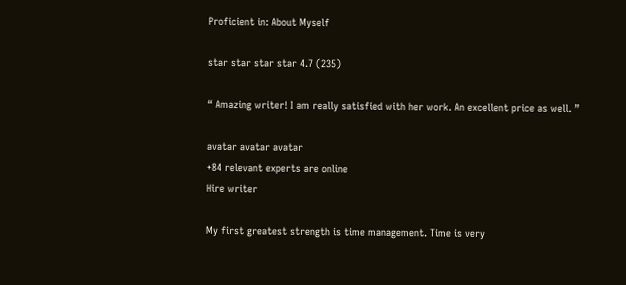Proficient in: About Myself

star star star star 4.7 (235)

“ Amazing writer! I am really satisfied with her work. An excellent price as well. ”

avatar avatar avatar
+84 relevant experts are online
Hire writer

My first greatest strength is time management. Time is very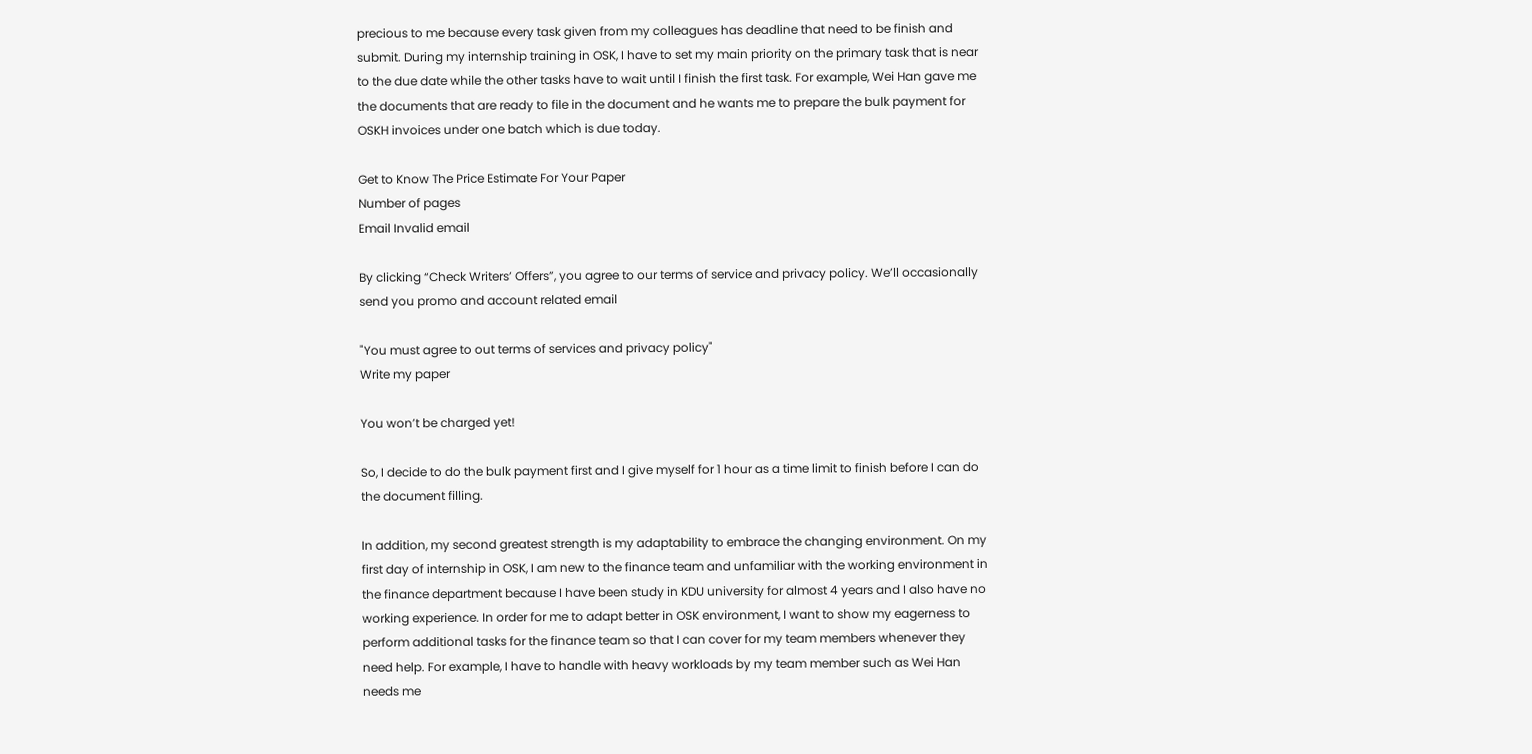precious to me because every task given from my colleagues has deadline that need to be finish and submit. During my internship training in OSK, I have to set my main priority on the primary task that is near to the due date while the other tasks have to wait until I finish the first task. For example, Wei Han gave me the documents that are ready to file in the document and he wants me to prepare the bulk payment for OSKH invoices under one batch which is due today.

Get to Know The Price Estimate For Your Paper
Number of pages
Email Invalid email

By clicking “Check Writers’ Offers”, you agree to our terms of service and privacy policy. We’ll occasionally send you promo and account related email

"You must agree to out terms of services and privacy policy"
Write my paper

You won’t be charged yet!

So, I decide to do the bulk payment first and I give myself for 1 hour as a time limit to finish before I can do the document filling.

In addition, my second greatest strength is my adaptability to embrace the changing environment. On my first day of internship in OSK, I am new to the finance team and unfamiliar with the working environment in the finance department because I have been study in KDU university for almost 4 years and I also have no working experience. In order for me to adapt better in OSK environment, I want to show my eagerness to perform additional tasks for the finance team so that I can cover for my team members whenever they need help. For example, I have to handle with heavy workloads by my team member such as Wei Han needs me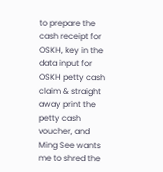to prepare the cash receipt for OSKH, key in the data input for OSKH petty cash claim & straight away print the petty cash voucher, and Ming See wants me to shred the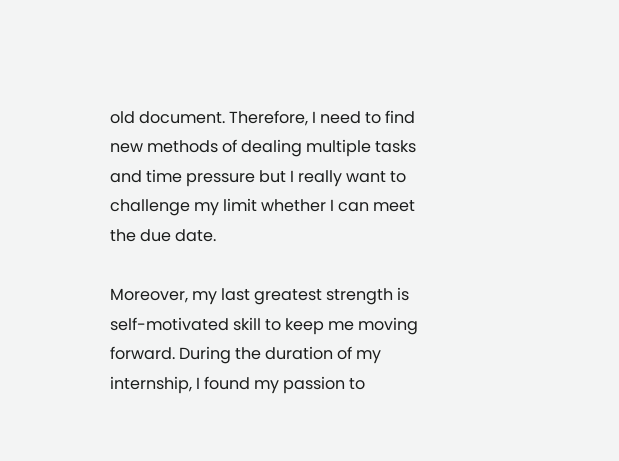old document. Therefore, I need to find new methods of dealing multiple tasks and time pressure but I really want to challenge my limit whether I can meet the due date.

Moreover, my last greatest strength is self-motivated skill to keep me moving forward. During the duration of my internship, I found my passion to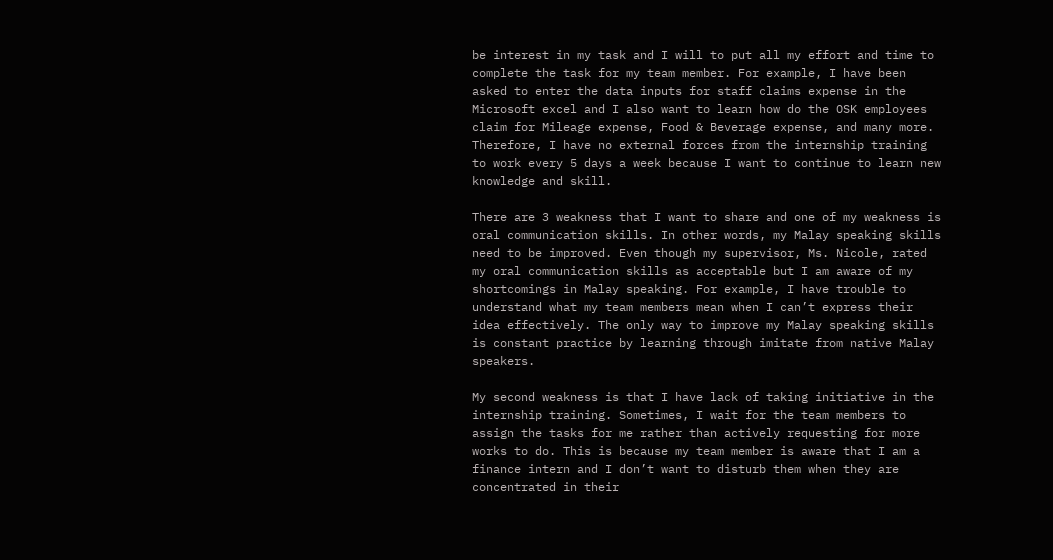be interest in my task and I will to put all my effort and time to complete the task for my team member. For example, I have been asked to enter the data inputs for staff claims expense in the Microsoft excel and I also want to learn how do the OSK employees claim for Mileage expense, Food & Beverage expense, and many more. Therefore, I have no external forces from the internship training to work every 5 days a week because I want to continue to learn new knowledge and skill.

There are 3 weakness that I want to share and one of my weakness is oral communication skills. In other words, my Malay speaking skills need to be improved. Even though my supervisor, Ms. Nicole, rated my oral communication skills as acceptable but I am aware of my shortcomings in Malay speaking. For example, I have trouble to understand what my team members mean when I can’t express their idea effectively. The only way to improve my Malay speaking skills is constant practice by learning through imitate from native Malay speakers.

My second weakness is that I have lack of taking initiative in the internship training. Sometimes, I wait for the team members to assign the tasks for me rather than actively requesting for more works to do. This is because my team member is aware that I am a finance intern and I don’t want to disturb them when they are concentrated in their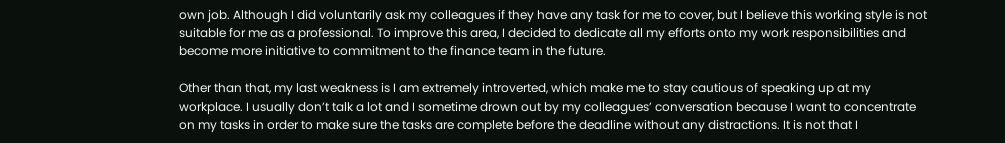own job. Although I did voluntarily ask my colleagues if they have any task for me to cover, but I believe this working style is not suitable for me as a professional. To improve this area, I decided to dedicate all my efforts onto my work responsibilities and become more initiative to commitment to the finance team in the future.

Other than that, my last weakness is I am extremely introverted, which make me to stay cautious of speaking up at my workplace. I usually don’t talk a lot and I sometime drown out by my colleagues’ conversation because I want to concentrate on my tasks in order to make sure the tasks are complete before the deadline without any distractions. It is not that I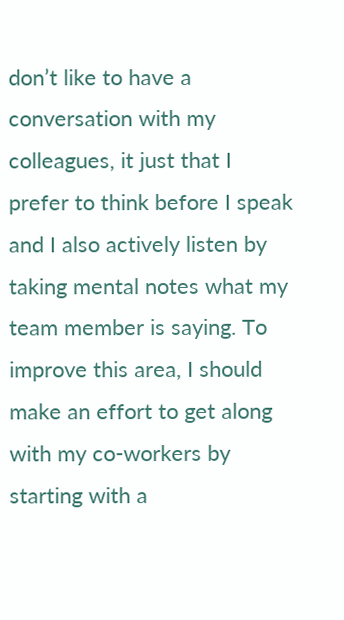don’t like to have a conversation with my colleagues, it just that I prefer to think before I speak and I also actively listen by taking mental notes what my team member is saying. To improve this area, I should make an effort to get along with my co-workers by starting with a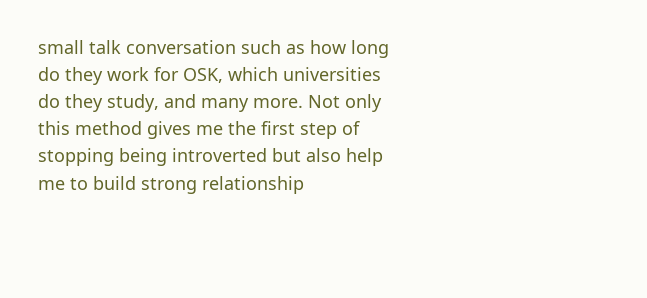small talk conversation such as how long do they work for OSK, which universities do they study, and many more. Not only this method gives me the first step of stopping being introverted but also help me to build strong relationship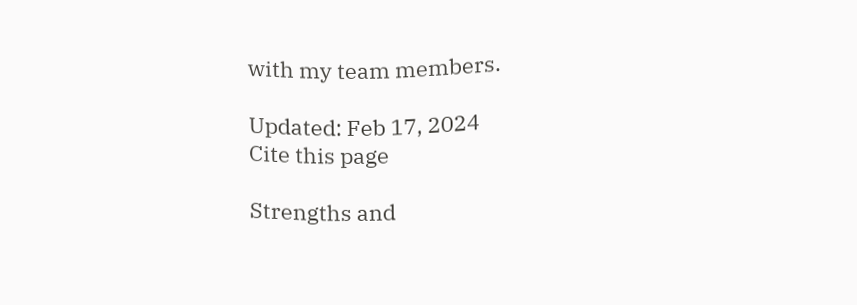with my team members.

Updated: Feb 17, 2024
Cite this page

Strengths and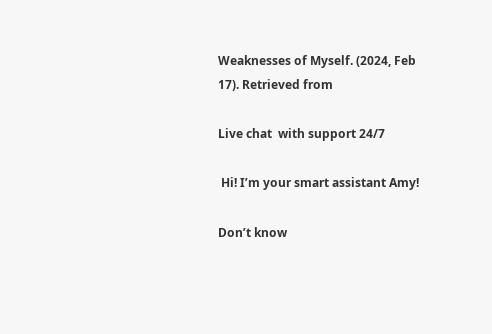Weaknesses of Myself. (2024, Feb 17). Retrieved from

Live chat  with support 24/7

 Hi! I’m your smart assistant Amy!

Don’t know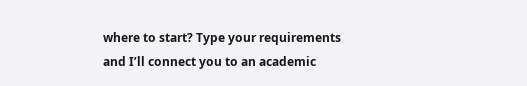where to start? Type your requirements and I’ll connect you to an academic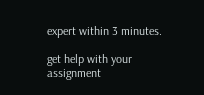expert within 3 minutes.

get help with your assignment